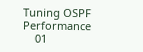Tuning OSPF Performance
    01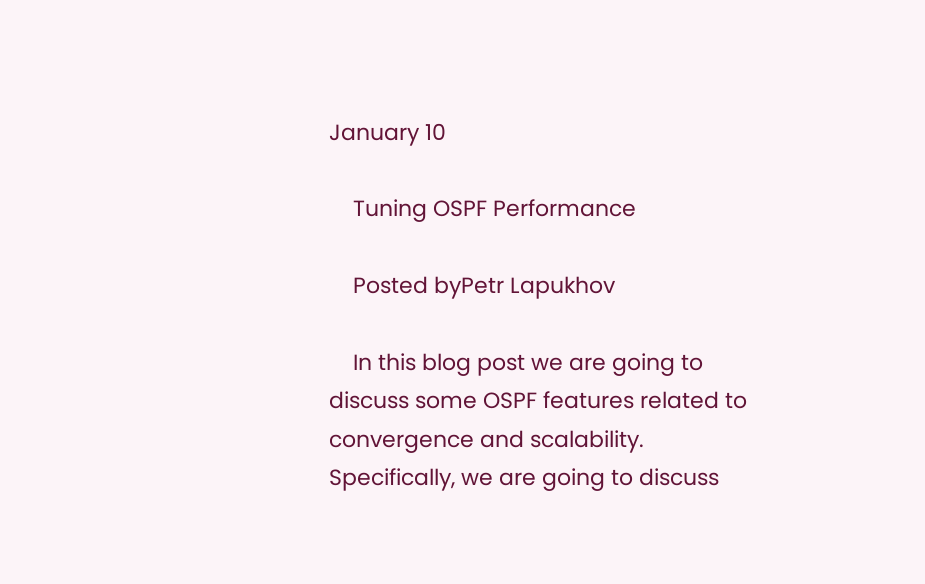January 10

    Tuning OSPF Performance

    Posted byPetr Lapukhov

    In this blog post we are going to discuss some OSPF features related to convergence and scalability. Specifically, we are going to discuss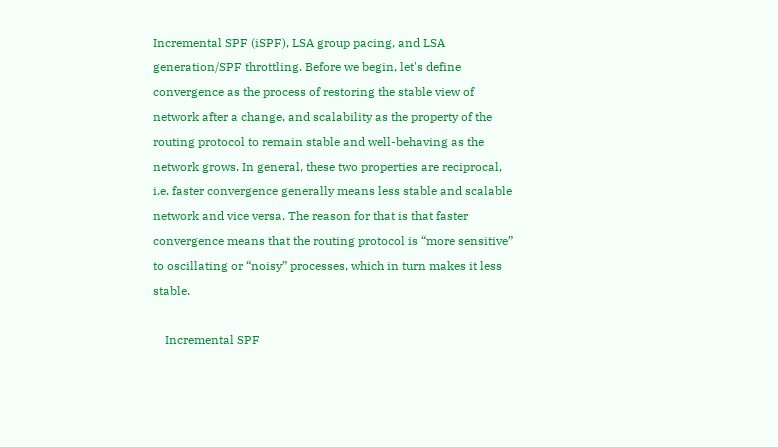Incremental SPF (iSPF), LSA group pacing, and LSA generation/SPF throttling. Before we begin, let's define convergence as the process of restoring the stable view of network after a change, and scalability as the property of the routing protocol to remain stable and well-behaving as the network grows. In general, these two properties are reciprocal, i.e. faster convergence generally means less stable and scalable network and vice versa. The reason for that is that faster convergence means that the routing protocol is “more sensitive” to oscillating or “noisy” processes, which in turn makes it less stable.

    Incremental SPF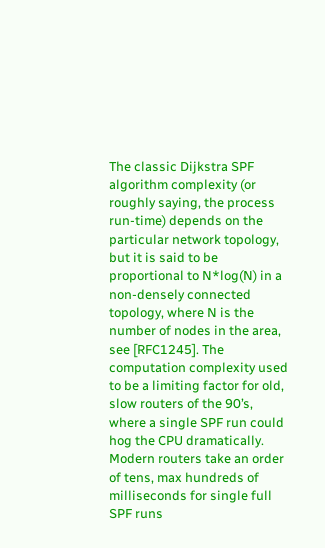The classic Dijkstra SPF algorithm complexity (or roughly saying, the process run-time) depends on the particular network topology, but it is said to be proportional to N*log(N) in a non-densely connected topology, where N is the number of nodes in the area, see [RFC1245]. The computation complexity used to be a limiting factor for old, slow routers of the 90’s, where a single SPF run could hog the CPU dramatically. Modern routers take an order of tens, max hundreds of milliseconds for single full SPF runs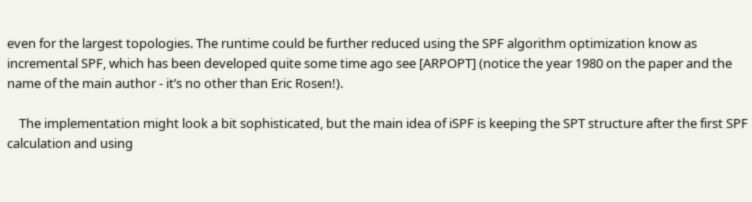even for the largest topologies. The runtime could be further reduced using the SPF algorithm optimization know as incremental SPF, which has been developed quite some time ago see [ARPOPT] (notice the year 1980 on the paper and the  name of the main author - it’s no other than Eric Rosen!).

    The implementation might look a bit sophisticated, but the main idea of iSPF is keeping the SPT structure after the first SPF calculation and using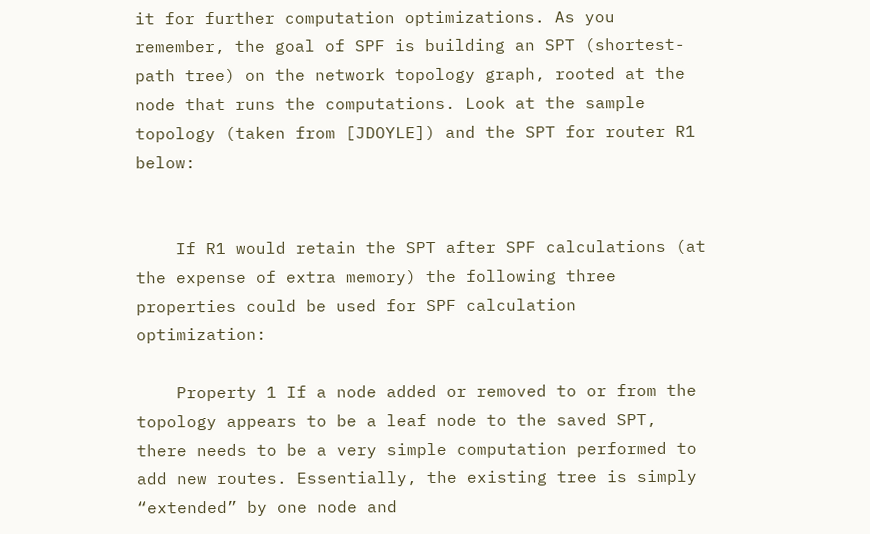it for further computation optimizations. As you remember, the goal of SPF is building an SPT (shortest-path tree) on the network topology graph, rooted at the node that runs the computations. Look at the sample topology (taken from [JDOYLE]) and the SPT for router R1 below:


    If R1 would retain the SPT after SPF calculations (at the expense of extra memory) the following three properties could be used for SPF calculation optimization:

    Property 1 If a node added or removed to or from the topology appears to be a leaf node to the saved SPT, there needs to be a very simple computation performed to add new routes. Essentially, the existing tree is simply “extended” by one node and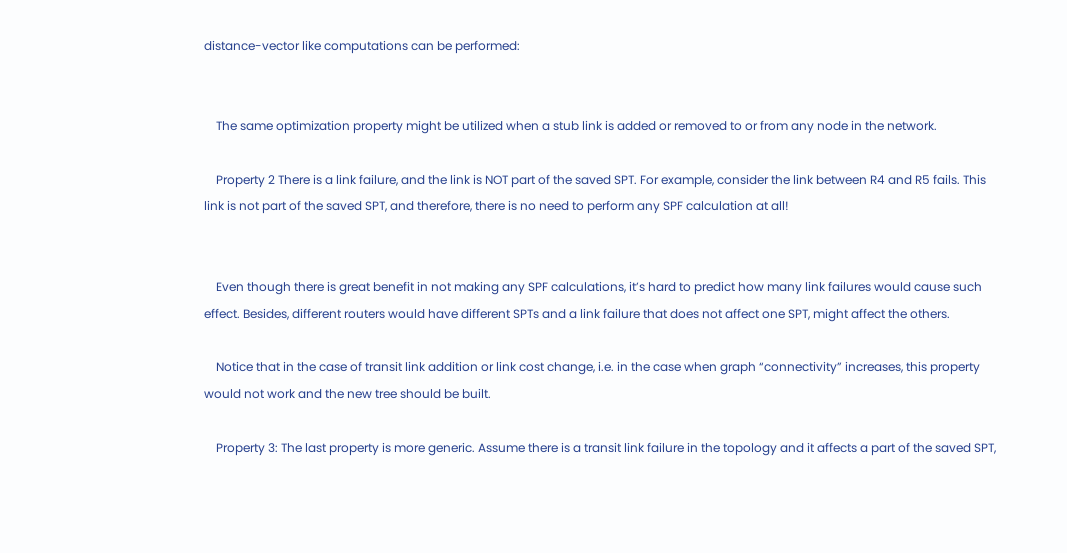distance-vector like computations can be performed:


    The same optimization property might be utilized when a stub link is added or removed to or from any node in the network.

    Property 2 There is a link failure, and the link is NOT part of the saved SPT. For example, consider the link between R4 and R5 fails. This link is not part of the saved SPT, and therefore, there is no need to perform any SPF calculation at all!


    Even though there is great benefit in not making any SPF calculations, it’s hard to predict how many link failures would cause such effect. Besides, different routers would have different SPTs and a link failure that does not affect one SPT, might affect the others.

    Notice that in the case of transit link addition or link cost change, i.e. in the case when graph “connectivity” increases, this property would not work and the new tree should be built.

    Property 3: The last property is more generic. Assume there is a transit link failure in the topology and it affects a part of the saved SPT,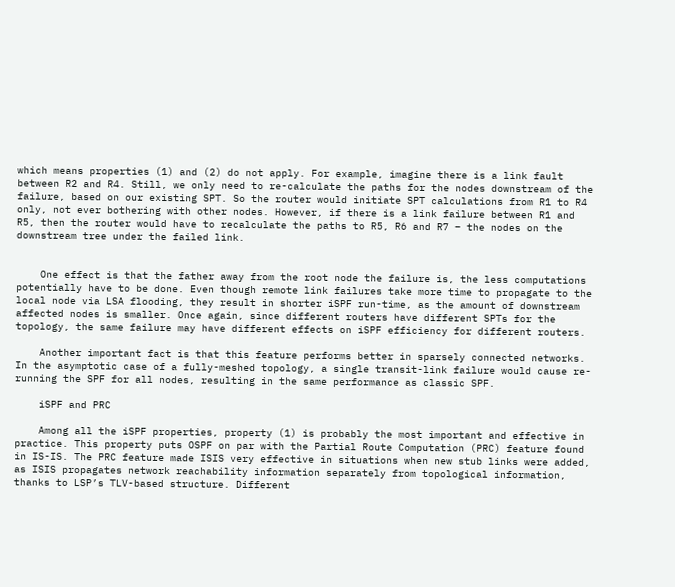which means properties (1) and (2) do not apply. For example, imagine there is a link fault between R2 and R4. Still, we only need to re-calculate the paths for the nodes downstream of the failure, based on our existing SPT. So the router would initiate SPT calculations from R1 to R4 only, not ever bothering with other nodes. However, if there is a link failure between R1 and R5, then the router would have to recalculate the paths to R5, R6 and R7 – the nodes on the downstream tree under the failed link.


    One effect is that the father away from the root node the failure is, the less computations potentially have to be done. Even though remote link failures take more time to propagate to the local node via LSA flooding, they result in shorter iSPF run-time, as the amount of downstream affected nodes is smaller. Once again, since different routers have different SPTs for the topology, the same failure may have different effects on iSPF efficiency for different routers.

    Another important fact is that this feature performs better in sparsely connected networks. In the asymptotic case of a fully-meshed topology, a single transit-link failure would cause re-running the SPF for all nodes, resulting in the same performance as classic SPF.

    iSPF and PRC

    Among all the iSPF properties, property (1) is probably the most important and effective in practice. This property puts OSPF on par with the Partial Route Computation (PRC) feature found in IS-IS. The PRC feature made ISIS very effective in situations when new stub links were added, as ISIS propagates network reachability information separately from topological information, thanks to LSP’s TLV-based structure. Different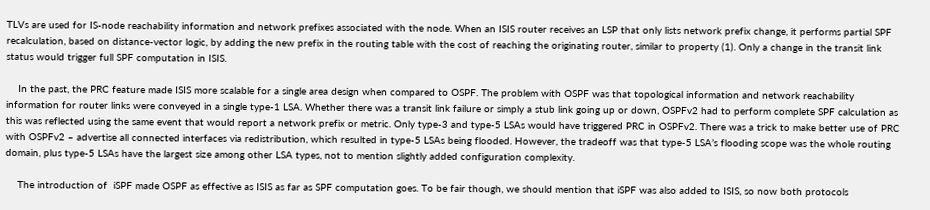TLVs are used for IS-node reachability information and network prefixes associated with the node. When an ISIS router receives an LSP that only lists network prefix change, it performs partial SPF recalculation, based on distance-vector logic, by adding the new prefix in the routing table with the cost of reaching the originating router, similar to property (1). Only a change in the transit link status would trigger full SPF computation in ISIS.

    In the past, the PRC feature made ISIS more scalable for a single area design when compared to OSPF. The problem with OSPF was that topological information and network reachability information for router links were conveyed in a single type-1 LSA. Whether there was a transit link failure or simply a stub link going up or down, OSPFv2 had to perform complete SPF calculation as this was reflected using the same event that would report a network prefix or metric. Only type-3 and type-5 LSAs would have triggered PRC in OSPFv2. There was a trick to make better use of PRC with OSPFv2 – advertise all connected interfaces via redistribution, which resulted in type-5 LSAs being flooded. However, the tradeoff was that type-5 LSA’s flooding scope was the whole routing domain, plus type-5 LSAs have the largest size among other LSA types, not to mention slightly added configuration complexity.

    The introduction of  iSPF made OSPF as effective as ISIS as far as SPF computation goes. To be fair though, we should mention that iSPF was also added to ISIS, so now both protocols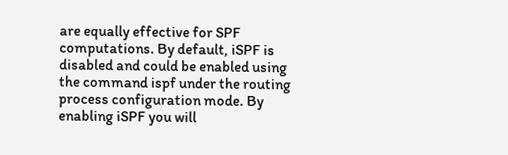are equally effective for SPF computations. By default, iSPF is disabled and could be enabled using the command ispf under the routing process configuration mode. By enabling iSPF you will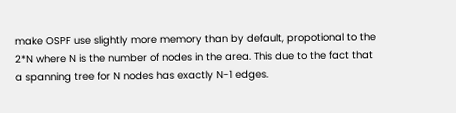make OSPF use slightly more memory than by default, propotional to the 2*N where N is the number of nodes in the area. This due to the fact that a spanning tree for N nodes has exactly N-1 edges.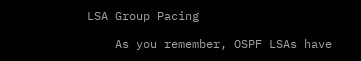LSA Group Pacing

    As you remember, OSPF LSAs have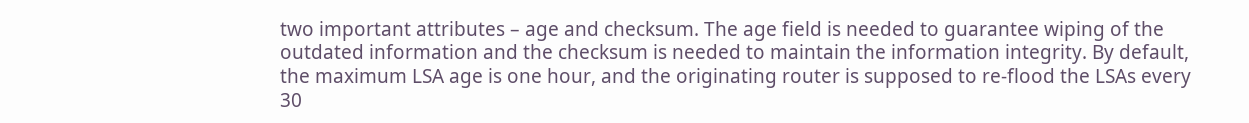two important attributes – age and checksum. The age field is needed to guarantee wiping of the outdated information and the checksum is needed to maintain the information integrity. By default, the maximum LSA age is one hour, and the originating router is supposed to re-flood the LSAs every 30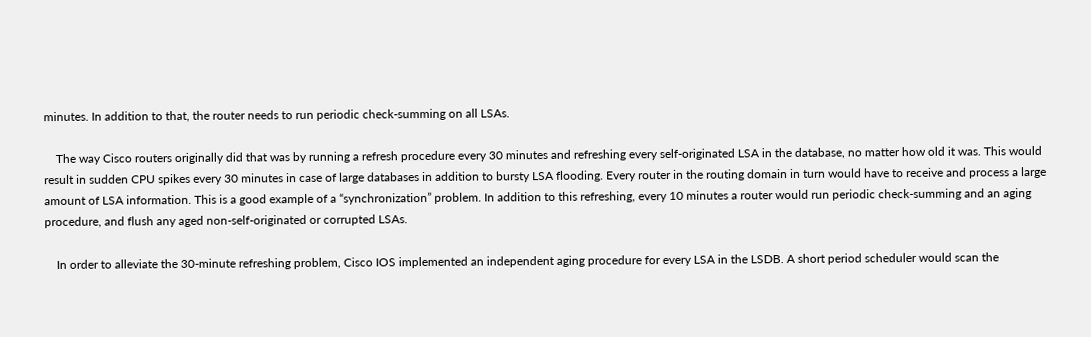minutes. In addition to that, the router needs to run periodic check-summing on all LSAs.

    The way Cisco routers originally did that was by running a refresh procedure every 30 minutes and refreshing every self-originated LSA in the database, no matter how old it was. This would result in sudden CPU spikes every 30 minutes in case of large databases in addition to bursty LSA flooding. Every router in the routing domain in turn would have to receive and process a large amount of LSA information. This is a good example of a “synchronization” problem. In addition to this refreshing, every 10 minutes a router would run periodic check-summing and an aging procedure, and flush any aged non-self-originated or corrupted LSAs.

    In order to alleviate the 30-minute refreshing problem, Cisco IOS implemented an independent aging procedure for every LSA in the LSDB. A short period scheduler would scan the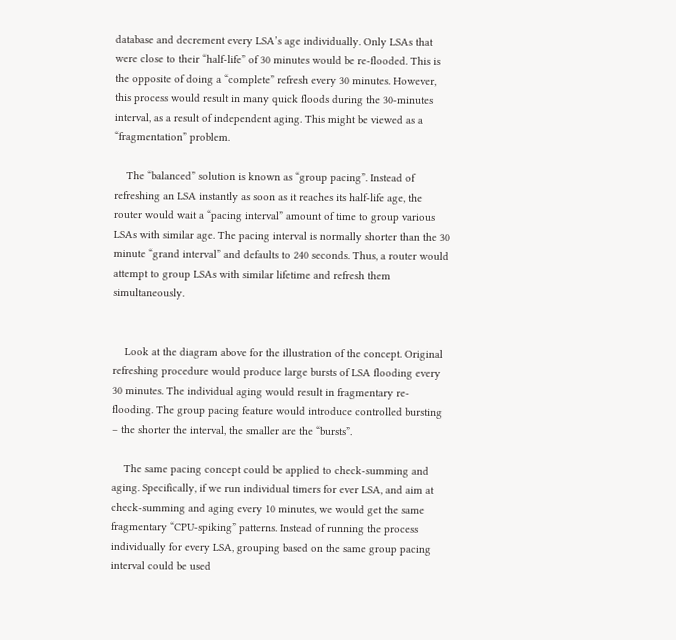database and decrement every LSA’s age individually. Only LSAs that were close to their “half-life” of 30 minutes would be re-flooded. This is the opposite of doing a “complete” refresh every 30 minutes. However, this process would result in many quick floods during the 30-minutes interval, as a result of independent aging. This might be viewed as a “fragmentation” problem.

    The “balanced” solution is known as “group pacing”. Instead of refreshing an LSA instantly as soon as it reaches its half-life age, the router would wait a “pacing interval” amount of time to group various LSAs with similar age. The pacing interval is normally shorter than the 30 minute “grand interval” and defaults to 240 seconds. Thus, a router would attempt to group LSAs with similar lifetime and refresh them simultaneously.


    Look at the diagram above for the illustration of the concept. Original refreshing procedure would produce large bursts of LSA flooding every 30 minutes. The individual aging would result in fragmentary re-flooding. The group pacing feature would introduce controlled bursting – the shorter the interval, the smaller are the “bursts”.

    The same pacing concept could be applied to check-summing and aging. Specifically, if we run individual timers for ever LSA, and aim at check-summing and aging every 10 minutes, we would get the same fragmentary “CPU-spiking” patterns. Instead of running the process individually for every LSA, grouping based on the same group pacing interval could be used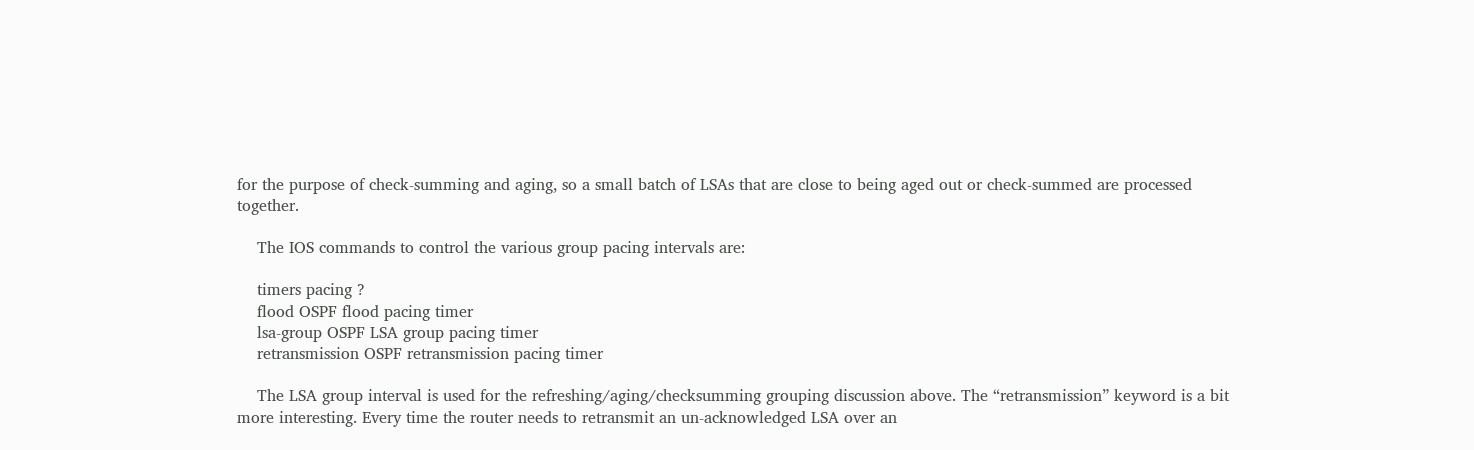for the purpose of check-summing and aging, so a small batch of LSAs that are close to being aged out or check-summed are processed together.

    The IOS commands to control the various group pacing intervals are:

    timers pacing ?
    flood OSPF flood pacing timer
    lsa-group OSPF LSA group pacing timer
    retransmission OSPF retransmission pacing timer

    The LSA group interval is used for the refreshing/aging/checksumming grouping discussion above. The “retransmission” keyword is a bit more interesting. Every time the router needs to retransmit an un-acknowledged LSA over an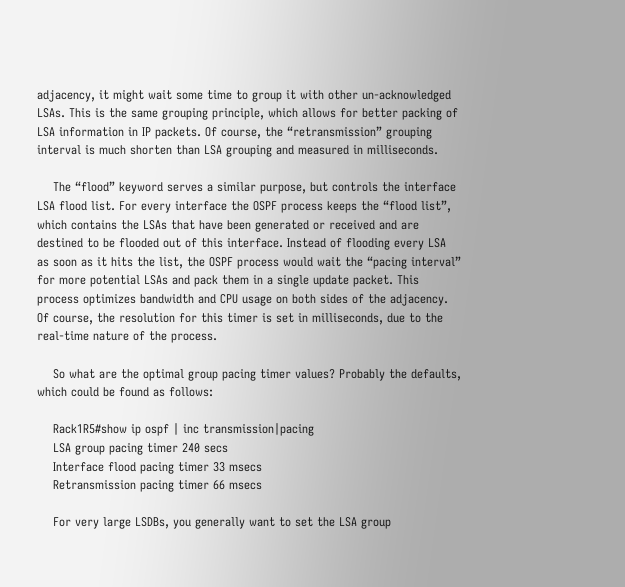adjacency, it might wait some time to group it with other un-acknowledged LSAs. This is the same grouping principle, which allows for better packing of LSA information in IP packets. Of course, the “retransmission” grouping interval is much shorten than LSA grouping and measured in milliseconds.

    The “flood” keyword serves a similar purpose, but controls the interface LSA flood list. For every interface the OSPF process keeps the “flood list”, which contains the LSAs that have been generated or received and are destined to be flooded out of this interface. Instead of flooding every LSA as soon as it hits the list, the OSPF process would wait the “pacing interval” for more potential LSAs and pack them in a single update packet. This process optimizes bandwidth and CPU usage on both sides of the adjacency. Of course, the resolution for this timer is set in milliseconds, due to the real-time nature of the process.

    So what are the optimal group pacing timer values? Probably the defaults, which could be found as follows:

    Rack1R5#show ip ospf | inc transmission|pacing
    LSA group pacing timer 240 secs
    Interface flood pacing timer 33 msecs
    Retransmission pacing timer 66 msecs

    For very large LSDBs, you generally want to set the LSA group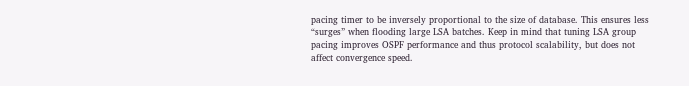pacing timer to be inversely proportional to the size of database. This ensures less “surges” when flooding large LSA batches. Keep in mind that tuning LSA group pacing improves OSPF performance and thus protocol scalability, but does not affect convergence speed.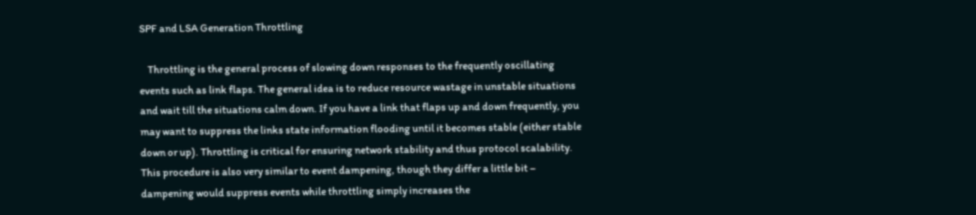SPF and LSA Generation Throttling

    Throttling is the general process of slowing down responses to the frequently oscillating events such as link flaps. The general idea is to reduce resource wastage in unstable situations and wait till the situations calm down. If you have a link that flaps up and down frequently, you may want to suppress the links state information flooding until it becomes stable (either stable down or up). Throttling is critical for ensuring network stability and thus protocol scalability. This procedure is also very similar to event dampening, though they differ a little bit – dampening would suppress events while throttling simply increases the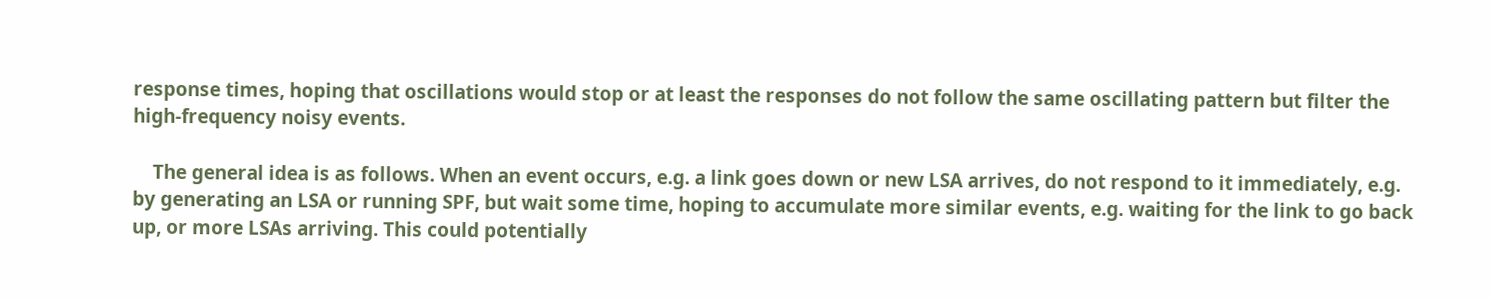response times, hoping that oscillations would stop or at least the responses do not follow the same oscillating pattern but filter the high-frequency noisy events.

    The general idea is as follows. When an event occurs, e.g. a link goes down or new LSA arrives, do not respond to it immediately, e.g. by generating an LSA or running SPF, but wait some time, hoping to accumulate more similar events, e.g. waiting for the link to go back up, or more LSAs arriving. This could potentially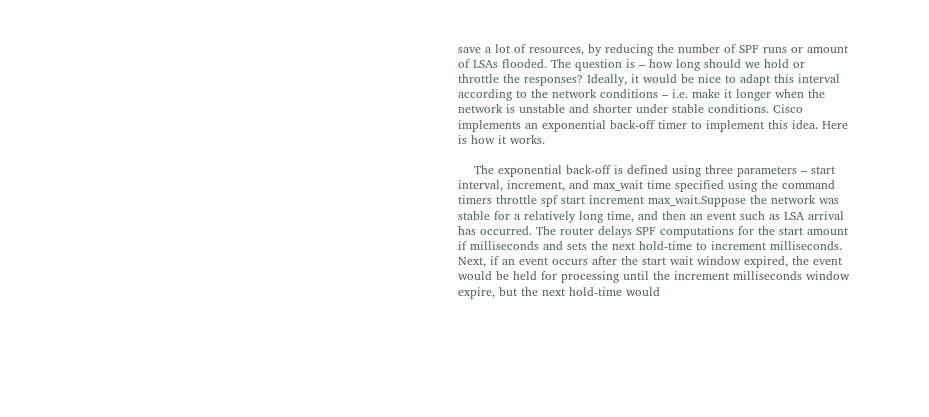save a lot of resources, by reducing the number of SPF runs or amount of LSAs flooded. The question is – how long should we hold or throttle the responses? Ideally, it would be nice to adapt this interval according to the network conditions – i.e. make it longer when the network is unstable and shorter under stable conditions. Cisco implements an exponential back-off timer to implement this idea. Here is how it works.

    The exponential back-off is defined using three parameters – start interval, increment, and max_wait time specified using the command timers throttle spf start increment max_wait.Suppose the network was stable for a relatively long time, and then an event such as LSA arrival has occurred. The router delays SPF computations for the start amount if milliseconds and sets the next hold-time to increment milliseconds. Next, if an event occurs after the start wait window expired, the event would be held for processing until the increment milliseconds window expire, but the next hold-time would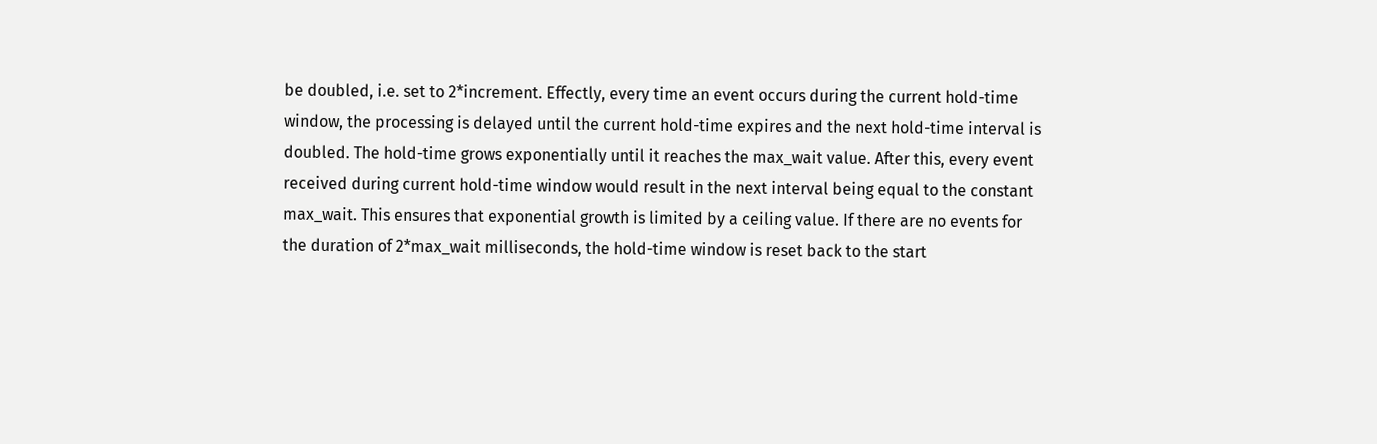be doubled, i.e. set to 2*increment. Effectly, every time an event occurs during the current hold-time window, the processing is delayed until the current hold-time expires and the next hold-time interval is doubled. The hold-time grows exponentially until it reaches the max_wait value. After this, every event received during current hold-time window would result in the next interval being equal to the constant max_wait. This ensures that exponential growth is limited by a ceiling value. If there are no events for the duration of 2*max_wait milliseconds, the hold-time window is reset back to the start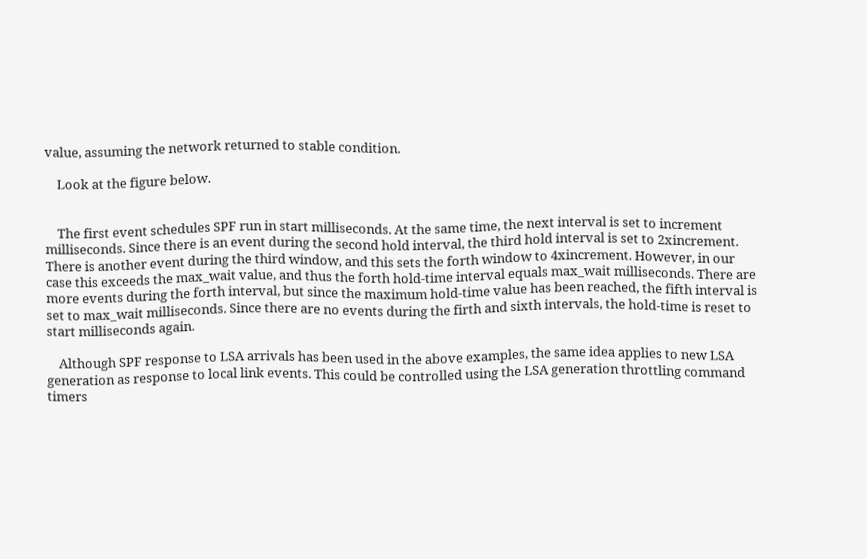value, assuming the network returned to stable condition.

    Look at the figure below.


    The first event schedules SPF run in start milliseconds. At the same time, the next interval is set to increment milliseconds. Since there is an event during the second hold interval, the third hold interval is set to 2xincrement. There is another event during the third window, and this sets the forth window to 4xincrement. However, in our case this exceeds the max_wait value, and thus the forth hold-time interval equals max_wait milliseconds. There are more events during the forth interval, but since the maximum hold-time value has been reached, the fifth interval is set to max_wait milliseconds. Since there are no events during the firth and sixth intervals, the hold-time is reset to start milliseconds again.

    Although SPF response to LSA arrivals has been used in the above examples, the same idea applies to new LSA generation as response to local link events. This could be controlled using the LSA generation throttling command timers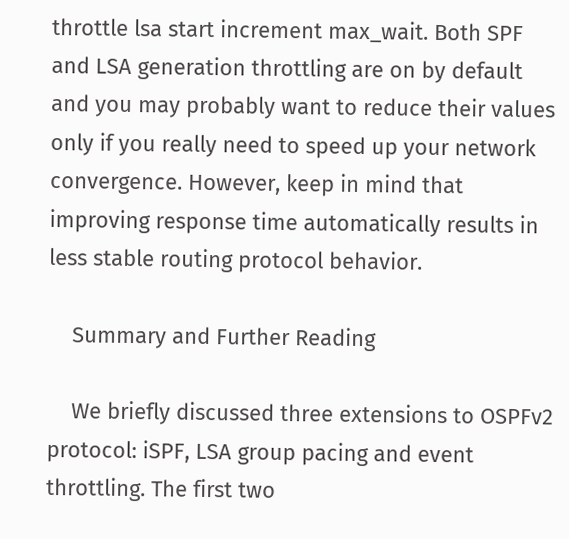throttle lsa start increment max_wait. Both SPF and LSA generation throttling are on by default and you may probably want to reduce their values only if you really need to speed up your network convergence. However, keep in mind that improving response time automatically results in less stable routing protocol behavior.

    Summary and Further Reading

    We briefly discussed three extensions to OSPFv2 protocol: iSPF, LSA group pacing and event throttling. The first two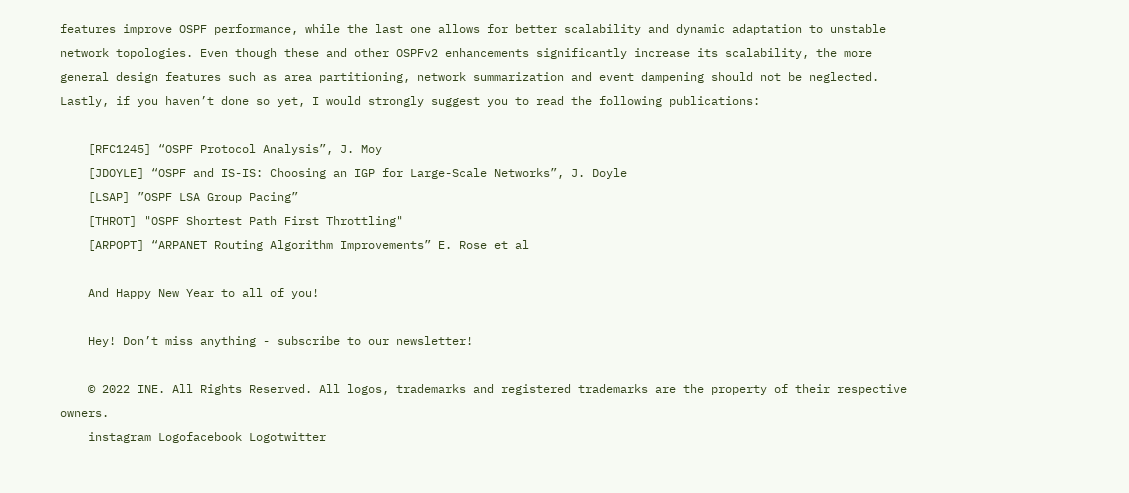features improve OSPF performance, while the last one allows for better scalability and dynamic adaptation to unstable network topologies. Even though these and other OSPFv2 enhancements significantly increase its scalability, the more general design features such as area partitioning, network summarization and event dampening should not be neglected. Lastly, if you haven’t done so yet, I would strongly suggest you to read the following publications:

    [RFC1245] “OSPF Protocol Analysis”, J. Moy
    [JDOYLE] “OSPF and IS-IS: Choosing an IGP for Large-Scale Networks”, J. Doyle
    [LSAP] ”OSPF LSA Group Pacing”
    [THROT] "OSPF Shortest Path First Throttling"
    [ARPOPT] “ARPANET Routing Algorithm Improvements” E. Rose et al

    And Happy New Year to all of you!

    Hey! Don’t miss anything - subscribe to our newsletter!

    © 2022 INE. All Rights Reserved. All logos, trademarks and registered trademarks are the property of their respective owners.
    instagram Logofacebook Logotwitter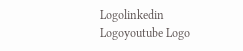Logolinkedin Logoyoutube Logo